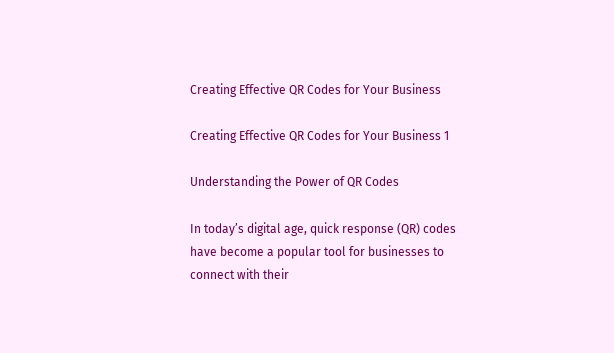Creating Effective QR Codes for Your Business

Creating Effective QR Codes for Your Business 1

Understanding the Power of QR Codes

In today’s digital age, quick response (QR) codes have become a popular tool for businesses to connect with their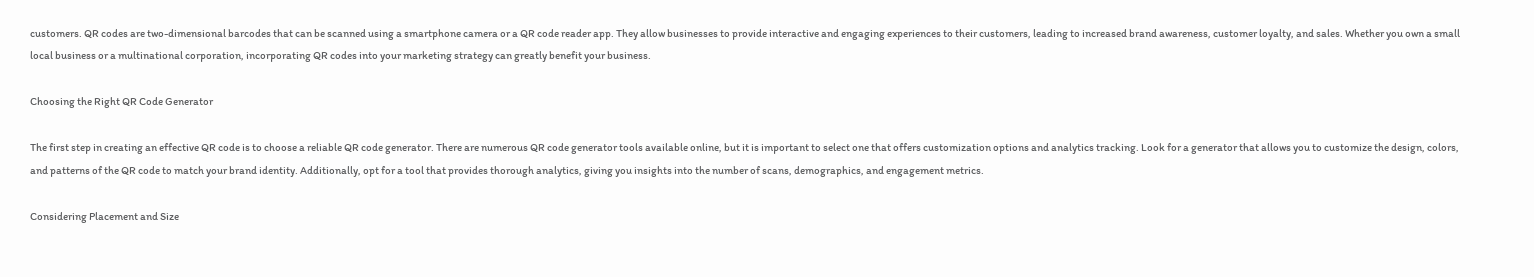customers. QR codes are two-dimensional barcodes that can be scanned using a smartphone camera or a QR code reader app. They allow businesses to provide interactive and engaging experiences to their customers, leading to increased brand awareness, customer loyalty, and sales. Whether you own a small local business or a multinational corporation, incorporating QR codes into your marketing strategy can greatly benefit your business.

Choosing the Right QR Code Generator

The first step in creating an effective QR code is to choose a reliable QR code generator. There are numerous QR code generator tools available online, but it is important to select one that offers customization options and analytics tracking. Look for a generator that allows you to customize the design, colors, and patterns of the QR code to match your brand identity. Additionally, opt for a tool that provides thorough analytics, giving you insights into the number of scans, demographics, and engagement metrics.

Considering Placement and Size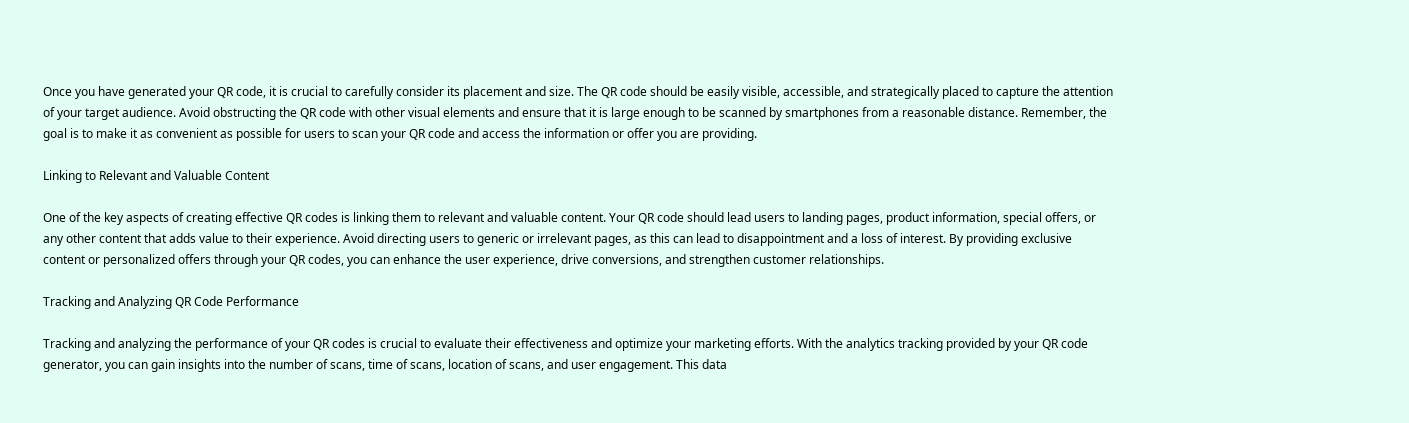Once you have generated your QR code, it is crucial to carefully consider its placement and size. The QR code should be easily visible, accessible, and strategically placed to capture the attention of your target audience. Avoid obstructing the QR code with other visual elements and ensure that it is large enough to be scanned by smartphones from a reasonable distance. Remember, the goal is to make it as convenient as possible for users to scan your QR code and access the information or offer you are providing.

Linking to Relevant and Valuable Content

One of the key aspects of creating effective QR codes is linking them to relevant and valuable content. Your QR code should lead users to landing pages, product information, special offers, or any other content that adds value to their experience. Avoid directing users to generic or irrelevant pages, as this can lead to disappointment and a loss of interest. By providing exclusive content or personalized offers through your QR codes, you can enhance the user experience, drive conversions, and strengthen customer relationships.

Tracking and Analyzing QR Code Performance

Tracking and analyzing the performance of your QR codes is crucial to evaluate their effectiveness and optimize your marketing efforts. With the analytics tracking provided by your QR code generator, you can gain insights into the number of scans, time of scans, location of scans, and user engagement. This data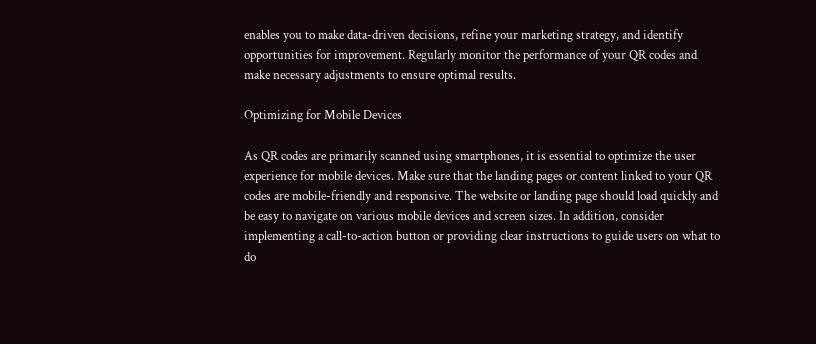enables you to make data-driven decisions, refine your marketing strategy, and identify opportunities for improvement. Regularly monitor the performance of your QR codes and make necessary adjustments to ensure optimal results.

Optimizing for Mobile Devices

As QR codes are primarily scanned using smartphones, it is essential to optimize the user experience for mobile devices. Make sure that the landing pages or content linked to your QR codes are mobile-friendly and responsive. The website or landing page should load quickly and be easy to navigate on various mobile devices and screen sizes. In addition, consider implementing a call-to-action button or providing clear instructions to guide users on what to do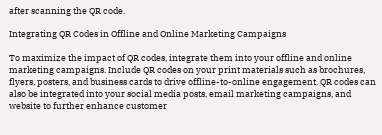after scanning the QR code.

Integrating QR Codes in Offline and Online Marketing Campaigns

To maximize the impact of QR codes, integrate them into your offline and online marketing campaigns. Include QR codes on your print materials such as brochures, flyers, posters, and business cards to drive offline-to-online engagement. QR codes can also be integrated into your social media posts, email marketing campaigns, and website to further enhance customer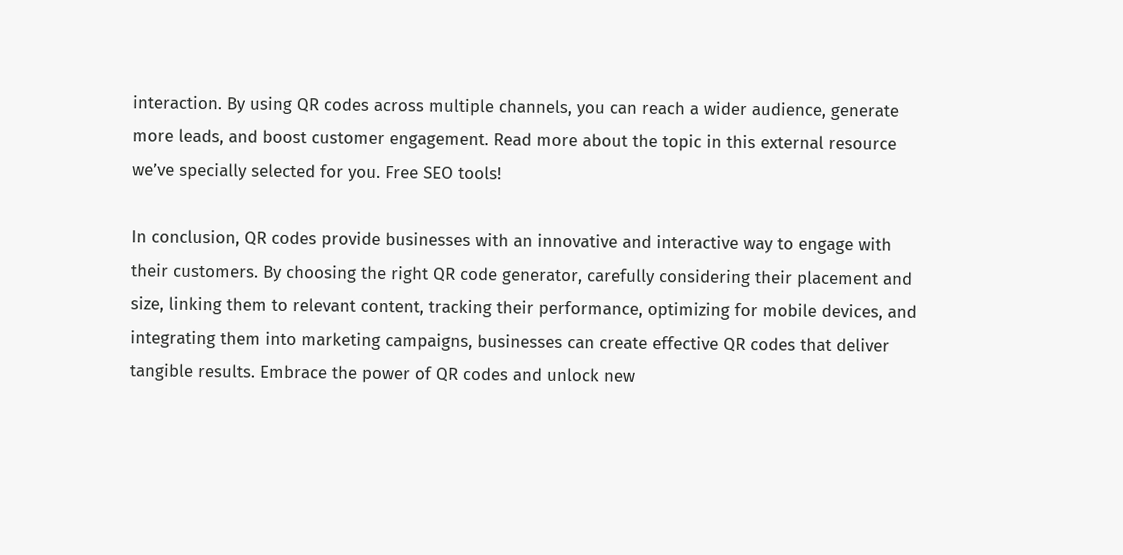interaction. By using QR codes across multiple channels, you can reach a wider audience, generate more leads, and boost customer engagement. Read more about the topic in this external resource we’ve specially selected for you. Free SEO tools!

In conclusion, QR codes provide businesses with an innovative and interactive way to engage with their customers. By choosing the right QR code generator, carefully considering their placement and size, linking them to relevant content, tracking their performance, optimizing for mobile devices, and integrating them into marketing campaigns, businesses can create effective QR codes that deliver tangible results. Embrace the power of QR codes and unlock new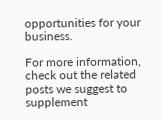opportunities for your business.

For more information, check out the related posts we suggest to supplement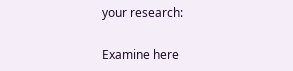your research:

Examine here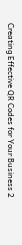Creating Effective QR Codes for Your Business 2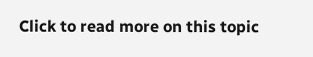Click to read more on this topic